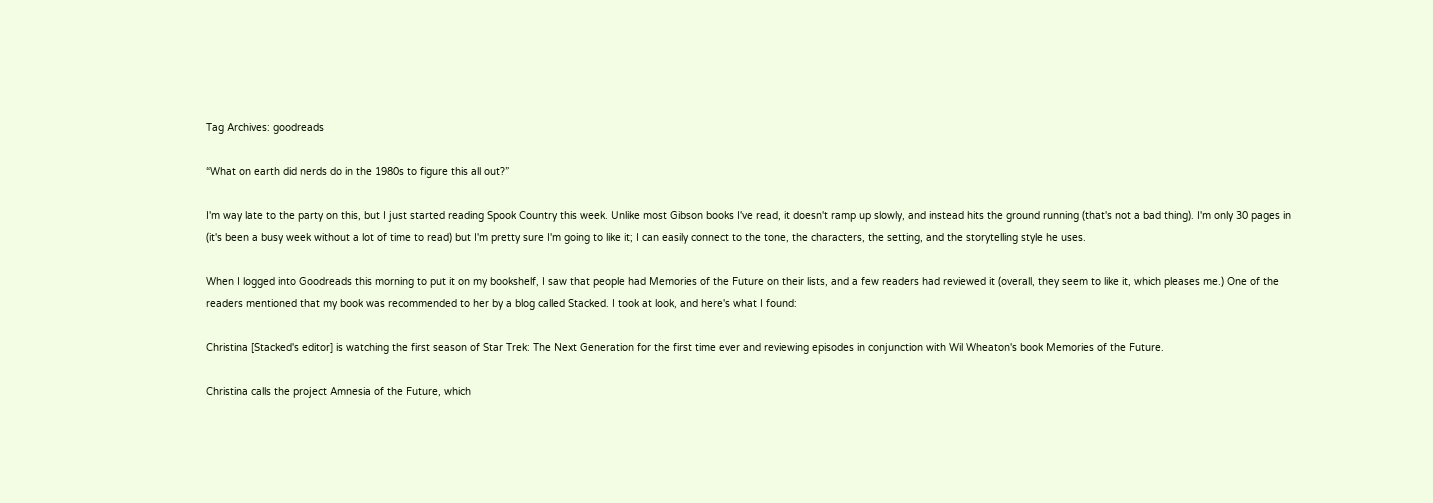Tag Archives: goodreads

“What on earth did nerds do in the 1980s to figure this all out?”

I'm way late to the party on this, but I just started reading Spook Country this week. Unlike most Gibson books I've read, it doesn't ramp up slowly, and instead hits the ground running (that's not a bad thing). I'm only 30 pages in (it's been a busy week without a lot of time to read) but I'm pretty sure I'm going to like it; I can easily connect to the tone, the characters, the setting, and the storytelling style he uses.

When I logged into Goodreads this morning to put it on my bookshelf, I saw that people had Memories of the Future on their lists, and a few readers had reviewed it (overall, they seem to like it, which pleases me.) One of the readers mentioned that my book was recommended to her by a blog called Stacked. I took at look, and here's what I found:

Christina [Stacked's editor] is watching the first season of Star Trek: The Next Generation for the first time ever and reviewing episodes in conjunction with Wil Wheaton's book Memories of the Future.

Christina calls the project Amnesia of the Future, which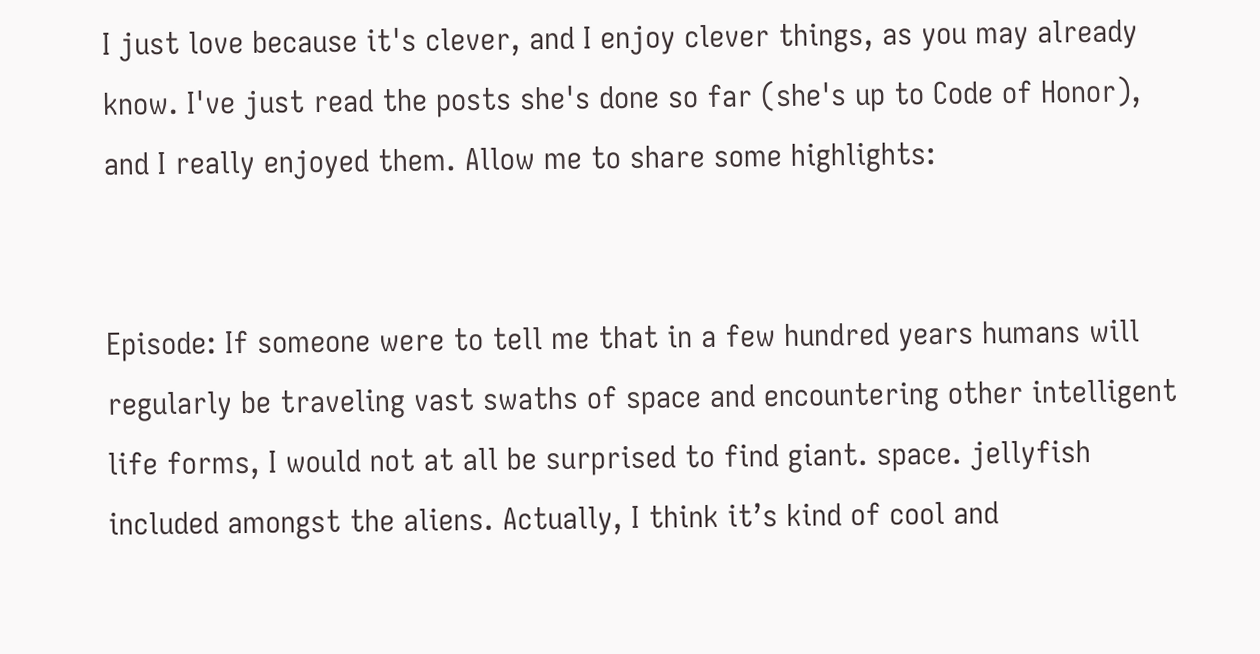I just love because it's clever, and I enjoy clever things, as you may already know. I've just read the posts she's done so far (she's up to Code of Honor), and I really enjoyed them. Allow me to share some highlights:


Episode: If someone were to tell me that in a few hundred years humans will regularly be traveling vast swaths of space and encountering other intelligent life forms, I would not at all be surprised to find giant. space. jellyfish included amongst the aliens. Actually, I think it’s kind of cool and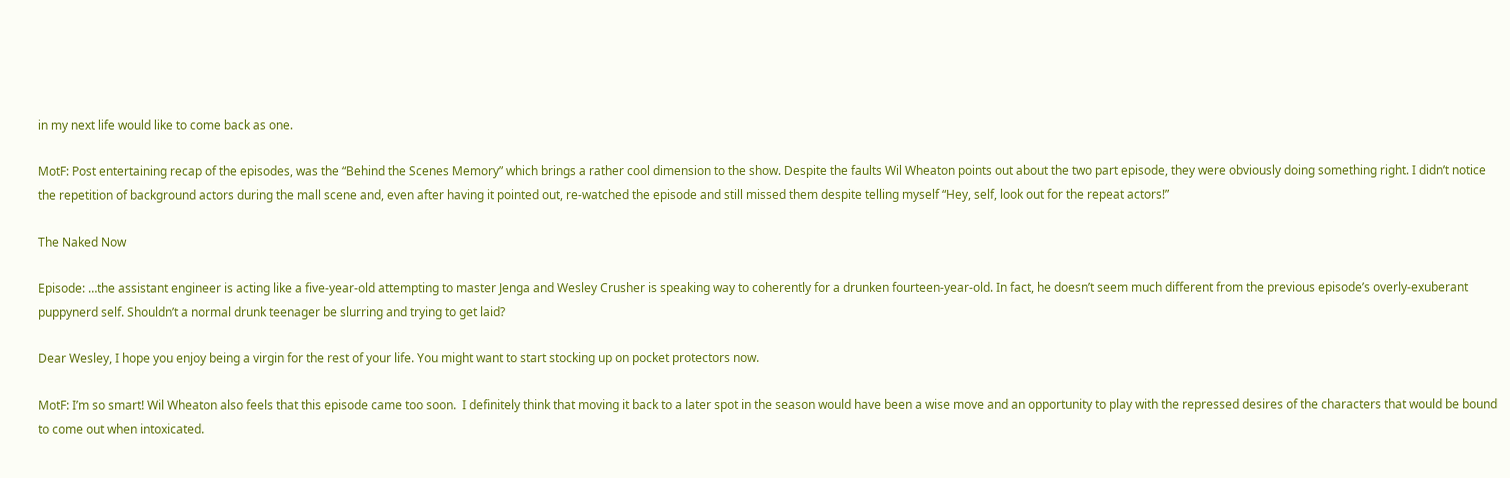in my next life would like to come back as one.

MotF: Post entertaining recap of the episodes, was the “Behind the Scenes Memory” which brings a rather cool dimension to the show. Despite the faults Wil Wheaton points out about the two part episode, they were obviously doing something right. I didn’t notice the repetition of background actors during the mall scene and, even after having it pointed out, re-watched the episode and still missed them despite telling myself “Hey, self, look out for the repeat actors!”

The Naked Now

Episode: …the assistant engineer is acting like a five-year-old attempting to master Jenga and Wesley Crusher is speaking way to coherently for a drunken fourteen-year-old. In fact, he doesn’t seem much different from the previous episode’s overly-exuberant puppynerd self. Shouldn’t a normal drunk teenager be slurring and trying to get laid?

Dear Wesley, I hope you enjoy being a virgin for the rest of your life. You might want to start stocking up on pocket protectors now.

MotF: I’m so smart! Wil Wheaton also feels that this episode came too soon.  I definitely think that moving it back to a later spot in the season would have been a wise move and an opportunity to play with the repressed desires of the characters that would be bound to come out when intoxicated.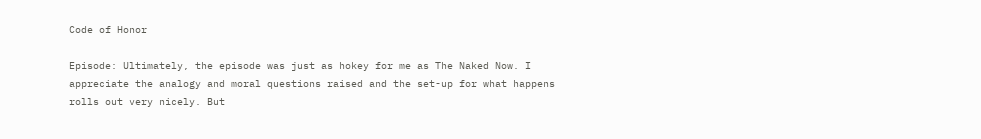Code of Honor

Episode: Ultimately, the episode was just as hokey for me as The Naked Now. I appreciate the analogy and moral questions raised and the set-up for what happens rolls out very nicely. But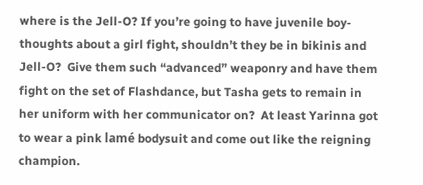where is the Jell-O? If you’re going to have juvenile boy-thoughts about a girl fight, shouldn’t they be in bikinis and Jell-O?  Give them such “advanced” weaponry and have them fight on the set of Flashdance, but Tasha gets to remain in her uniform with her communicator on?  At least Yarinna got to wear a pink lamé bodysuit and come out like the reigning champion.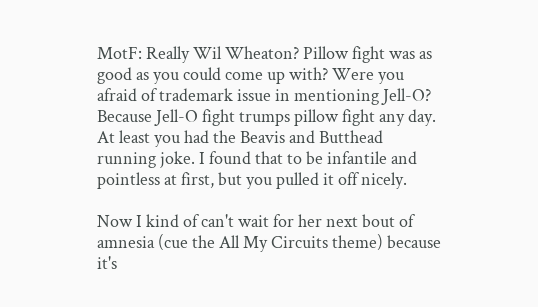MotF: Really Wil Wheaton? Pillow fight was as good as you could come up with? Were you afraid of trademark issue in mentioning Jell-O? Because Jell-O fight trumps pillow fight any day. At least you had the Beavis and Butthead running joke. I found that to be infantile and pointless at first, but you pulled it off nicely.

Now I kind of can't wait for her next bout of amnesia (cue the All My Circuits theme) because it's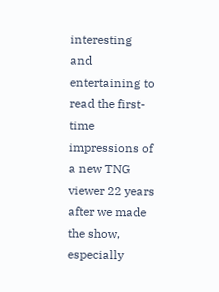interesting and entertaining to read the first-time impressions of a new TNG viewer 22 years after we made the show, especially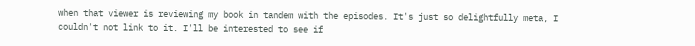when that viewer is reviewing my book in tandem with the episodes. It's just so delightfully meta, I couldn't not link to it. I'll be interested to see if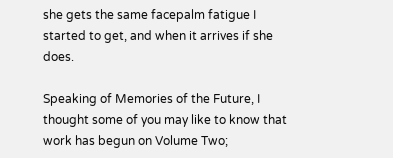she gets the same facepalm fatigue I started to get, and when it arrives if she does.

Speaking of Memories of the Future, I thought some of you may like to know that work has begun on Volume Two;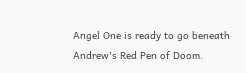Angel One is ready to go beneath Andrew's Red Pen of Doom.